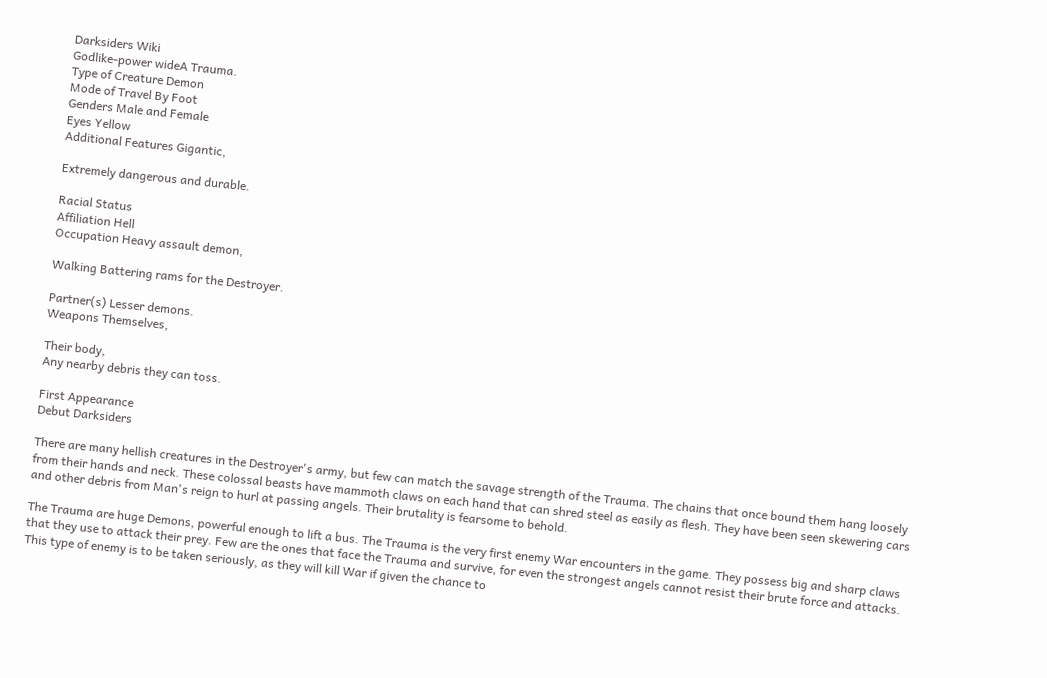Darksiders Wiki
Godlike-power wideA Trauma.
Type of Creature Demon
Mode of Travel By Foot
Genders Male and Female
Eyes Yellow
Additional Features Gigantic,

Extremely dangerous and durable.

Racial Status
Affiliation Hell
Occupation Heavy assault demon,

Walking Battering rams for the Destroyer.

Partner(s) Lesser demons.
Weapons Themselves,

Their body,
Any nearby debris they can toss.

First Appearance
Debut Darksiders

There are many hellish creatures in the Destroyer's army, but few can match the savage strength of the Trauma. The chains that once bound them hang loosely from their hands and neck. These colossal beasts have mammoth claws on each hand that can shred steel as easily as flesh. They have been seen skewering cars and other debris from Man's reign to hurl at passing angels. Their brutality is fearsome to behold.

The Trauma are huge Demons, powerful enough to lift a bus. The Trauma is the very first enemy War encounters in the game. They possess big and sharp claws that they use to attack their prey. Few are the ones that face the Trauma and survive, for even the strongest angels cannot resist their brute force and attacks. This type of enemy is to be taken seriously, as they will kill War if given the chance to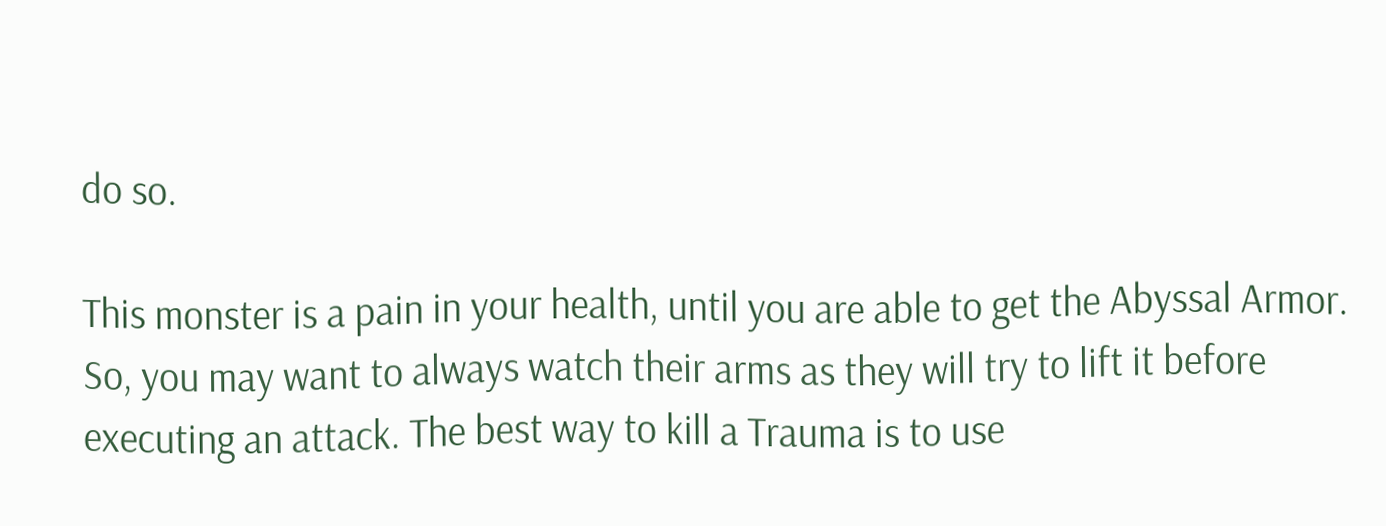do so.

This monster is a pain in your health, until you are able to get the Abyssal Armor. So, you may want to always watch their arms as they will try to lift it before executing an attack. The best way to kill a Trauma is to use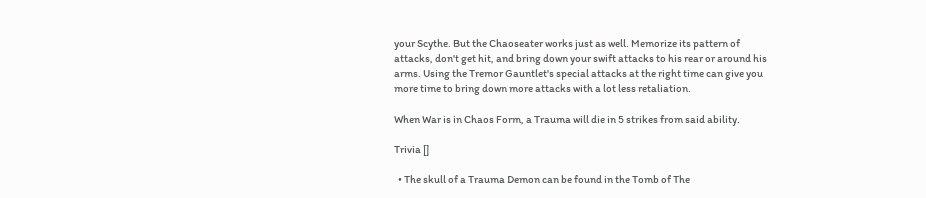your Scythe. But the Chaoseater works just as well. Memorize its pattern of attacks, don't get hit, and bring down your swift attacks to his rear or around his arms. Using the Tremor Gauntlet's special attacks at the right time can give you more time to bring down more attacks with a lot less retaliation.

When War is in Chaos Form, a Trauma will die in 5 strikes from said ability.

Trivia []

  • The skull of a Trauma Demon can be found in the Tomb of The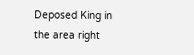Deposed King in the area right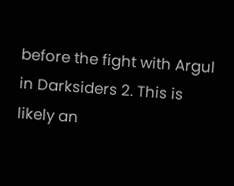before the fight with Argul in Darksiders 2. This is likely an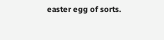easter egg of sorts.